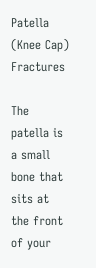Patella (Knee Cap) Fractures

The patella is a small bone that sits at the front of your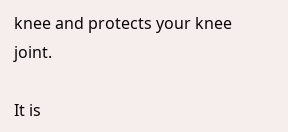knee and protects your knee joint.

It is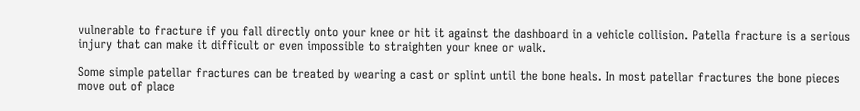vulnerable to fracture if you fall directly onto your knee or hit it against the dashboard in a vehicle collision. Patella fracture is a serious injury that can make it difficult or even impossible to straighten your knee or walk.

Some simple patellar fractures can be treated by wearing a cast or splint until the bone heals. In most patellar fractures the bone pieces move out of place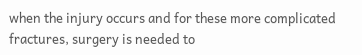when the injury occurs and for these more complicated fractures, surgery is needed to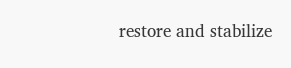restore and stabilize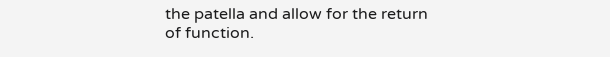the patella and allow for the return of function.